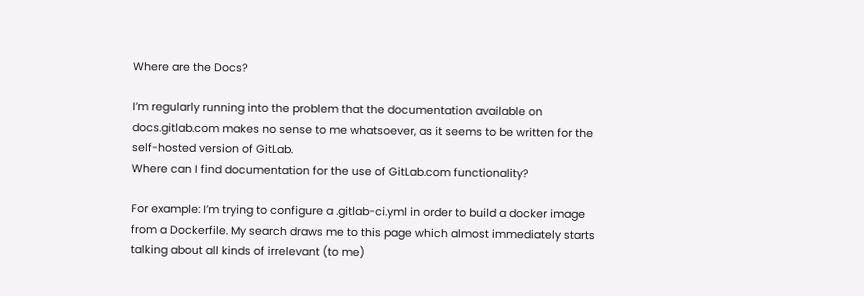Where are the Docs?

I’m regularly running into the problem that the documentation available on docs.gitlab.com makes no sense to me whatsoever, as it seems to be written for the self-hosted version of GitLab.
Where can I find documentation for the use of GitLab.com functionality?

For example: I’m trying to configure a .gitlab-ci.yml in order to build a docker image from a Dockerfile. My search draws me to this page which almost immediately starts talking about all kinds of irrelevant (to me)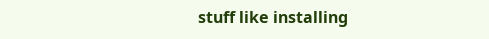stuff like installing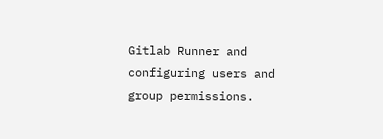Gitlab Runner and configuring users and group permissions.